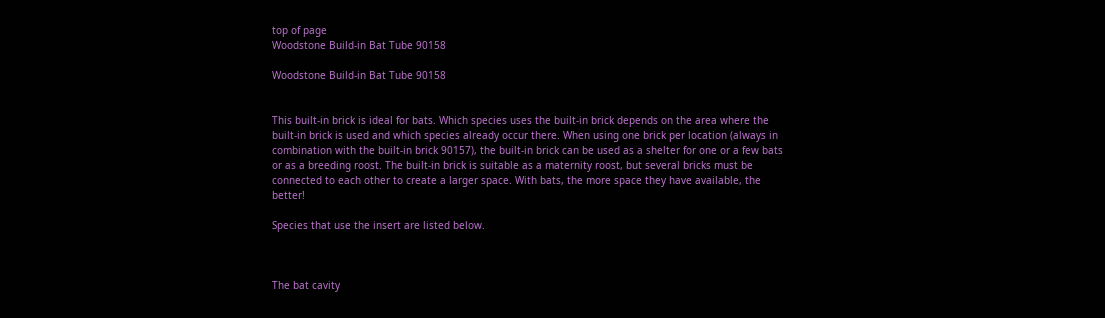top of page
Woodstone Build-in Bat Tube 90158

Woodstone Build-in Bat Tube 90158


This built-in brick is ideal for bats. Which species uses the built-in brick depends on the area where the built-in brick is used and which species already occur there. When using one brick per location (always in combination with the built-in brick 90157), the built-in brick can be used as a shelter for one or a few bats or as a breeding roost. The built-in brick is suitable as a maternity roost, but several bricks must be connected to each other to create a larger space. With bats, the more space they have available, the better!

Species that use the insert are listed below.



The bat cavity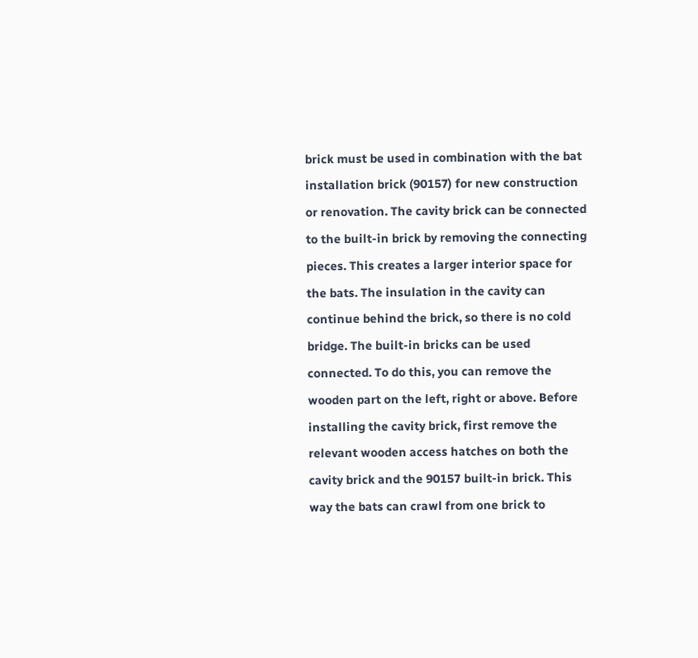brick must be used in combination with the bat installation brick (90157) for new construction or renovation. The cavity brick can be connected to the built-in brick by removing the connecting pieces. This creates a larger interior space for the bats. The insulation in the cavity can continue behind the brick, so there is no cold bridge. The built-in bricks can be used connected. To do this, you can remove the wooden part on the left, right or above. Before installing the cavity brick, first remove the relevant wooden access hatches on both the cavity brick and the 90157 built-in brick. This way the bats can crawl from one brick to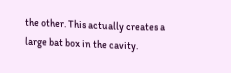the other. This actually creates a large bat box in the cavity.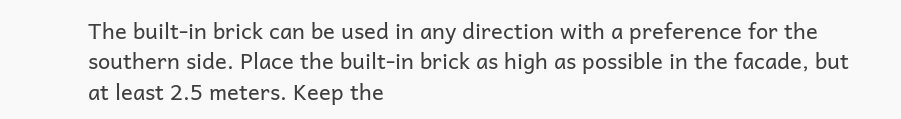The built-in brick can be used in any direction with a preference for the southern side. Place the built-in brick as high as possible in the facade, but at least 2.5 meters. Keep the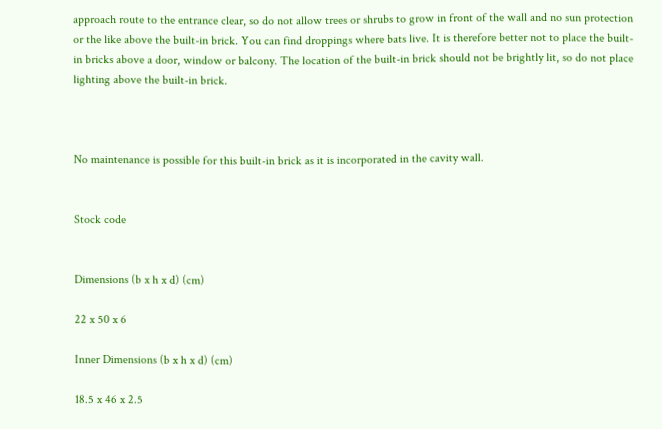approach route to the entrance clear, so do not allow trees or shrubs to grow in front of the wall and no sun protection or the like above the built-in brick. You can find droppings where bats live. It is therefore better not to place the built-in bricks above a door, window or balcony. The location of the built-in brick should not be brightly lit, so do not place lighting above the built-in brick.



No maintenance is possible for this built-in brick as it is incorporated in the cavity wall.


Stock code


Dimensions (b x h x d) (cm)

22 x 50 x 6

Inner Dimensions (b x h x d) (cm)

18.5 x 46 x 2.5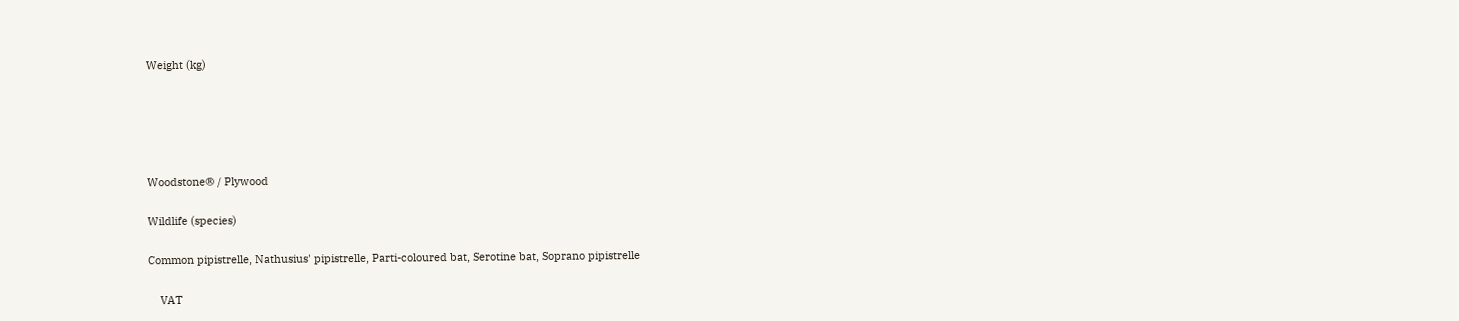Weight (kg)





Woodstone® / Plywood

Wildlife (species)

Common pipistrelle, Nathusius' pipistrelle, Parti-coloured bat, Serotine bat, Soprano pipistrelle

    VAT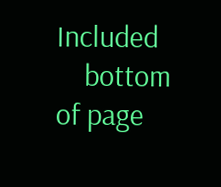Included
    bottom of page